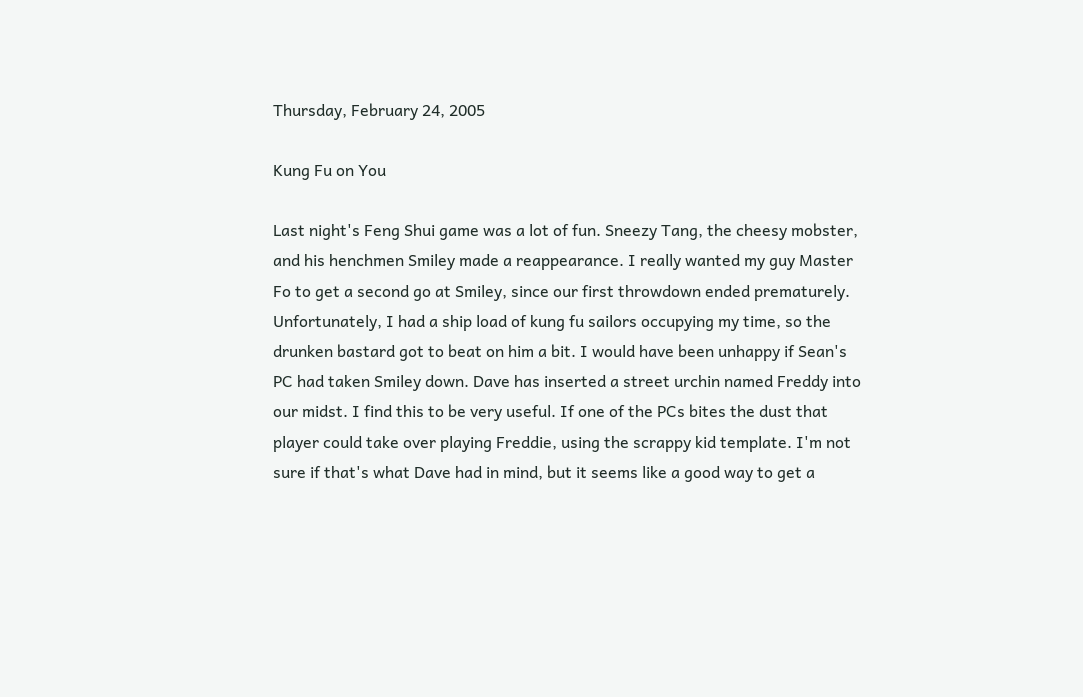Thursday, February 24, 2005

Kung Fu on You

Last night's Feng Shui game was a lot of fun. Sneezy Tang, the cheesy mobster, and his henchmen Smiley made a reappearance. I really wanted my guy Master Fo to get a second go at Smiley, since our first throwdown ended prematurely. Unfortunately, I had a ship load of kung fu sailors occupying my time, so the drunken bastard got to beat on him a bit. I would have been unhappy if Sean's PC had taken Smiley down. Dave has inserted a street urchin named Freddy into our midst. I find this to be very useful. If one of the PCs bites the dust that player could take over playing Freddie, using the scrappy kid template. I'm not sure if that's what Dave had in mind, but it seems like a good way to get a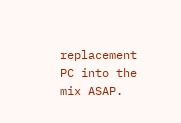replacement PC into the mix ASAP.